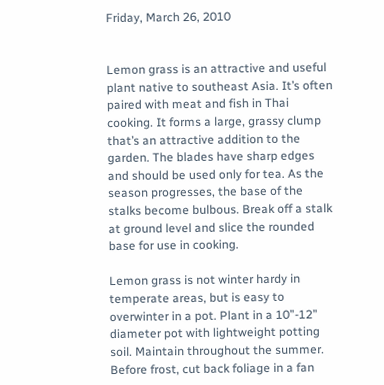Friday, March 26, 2010


Lemon grass is an attractive and useful plant native to southeast Asia. It’s often paired with meat and fish in Thai cooking. It forms a large, grassy clump that’s an attractive addition to the garden. The blades have sharp edges and should be used only for tea. As the season progresses, the base of the stalks become bulbous. Break off a stalk at ground level and slice the rounded base for use in cooking.

Lemon grass is not winter hardy in temperate areas, but is easy to overwinter in a pot. Plant in a 10”-12” diameter pot with lightweight potting soil. Maintain throughout the summer. Before frost, cut back foliage in a fan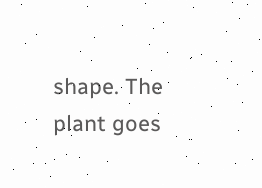shape. The plant goes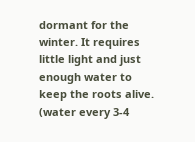dormant for the winter. It requires little light and just enough water to keep the roots alive. (water every 3-4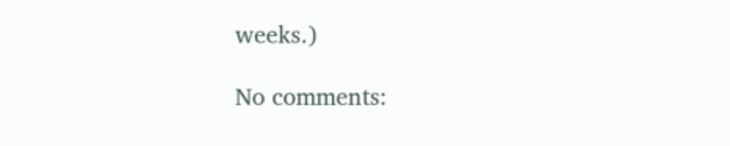weeks.)

No comments: